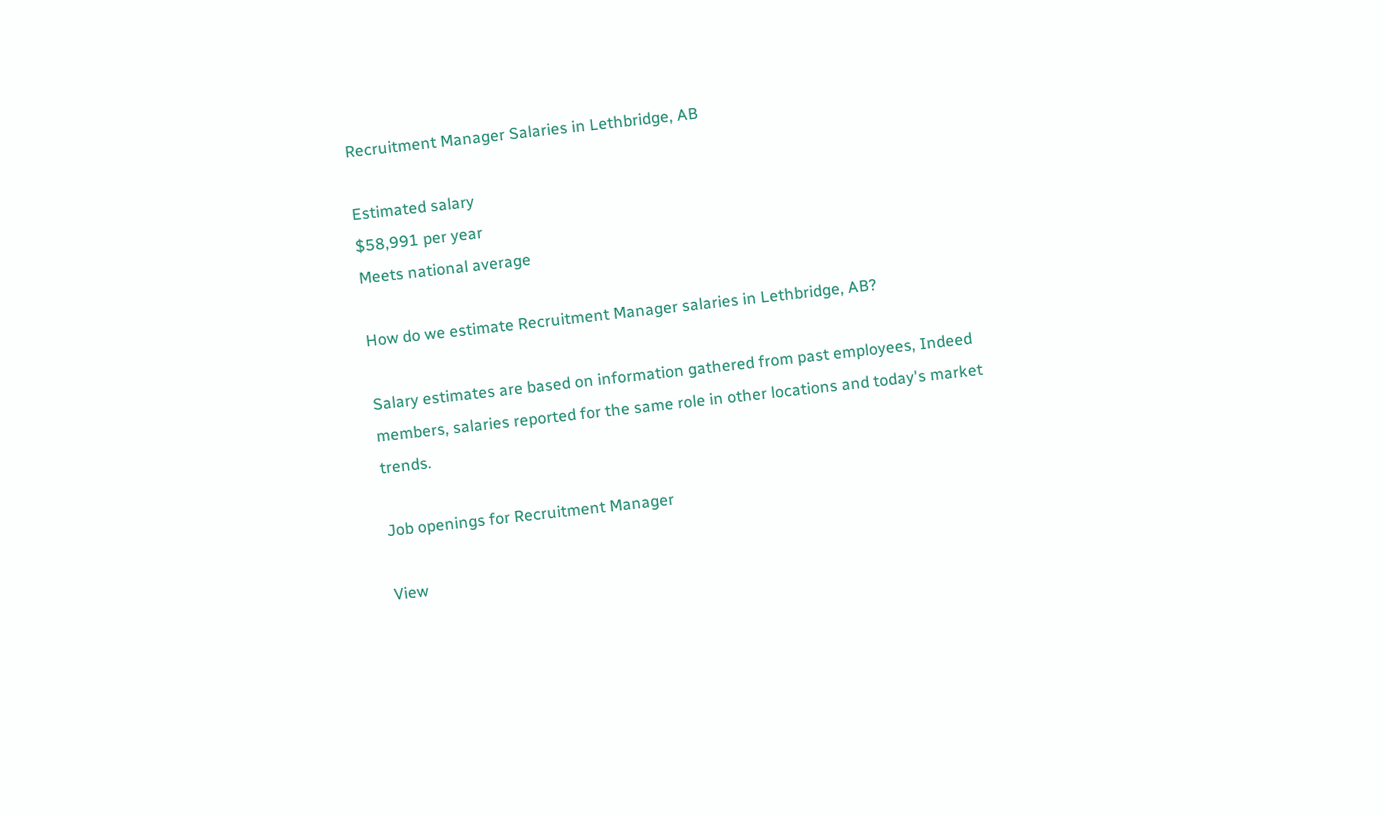Recruitment Manager Salaries in Lethbridge, AB

Estimated salary
$58,991 per year
Meets national average

How do we estimate Recruitment Manager salaries in Lethbridge, AB?

Salary estimates are based on information gathered from past employees, Indeed members, salaries reported for the same role in other locations and today's market trends.

Job openings for Recruitment Manager

View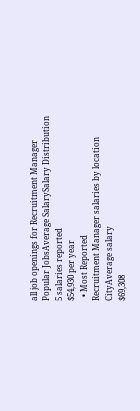all job openings for Recruitment Manager
Popular JobsAverage SalarySalary Distribution
5 salaries reported
$54,930 per year
  • Most Reported
Recruitment Manager salaries by location
CityAverage salary
$69,308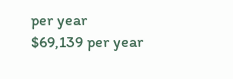per year
$69,139 per year